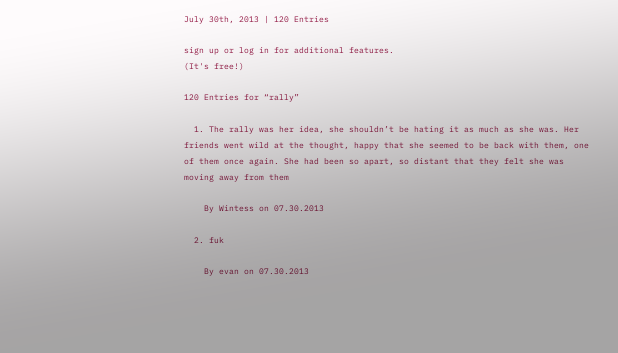July 30th, 2013 | 120 Entries

sign up or log in for additional features.
(It's free!)

120 Entries for “rally”

  1. The rally was her idea, she shouldn’t be hating it as much as she was. Her friends went wild at the thought, happy that she seemed to be back with them, one of them once again. She had been so apart, so distant that they felt she was moving away from them

    By Wintess on 07.30.2013

  2. fuk

    By evan on 07.30.2013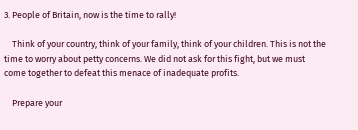3. People of Britain, now is the time to rally!

    Think of your country, think of your family, think of your children. This is not the time to worry about petty concerns. We did not ask for this fight, but we must come together to defeat this menace of inadequate profits.

    Prepare your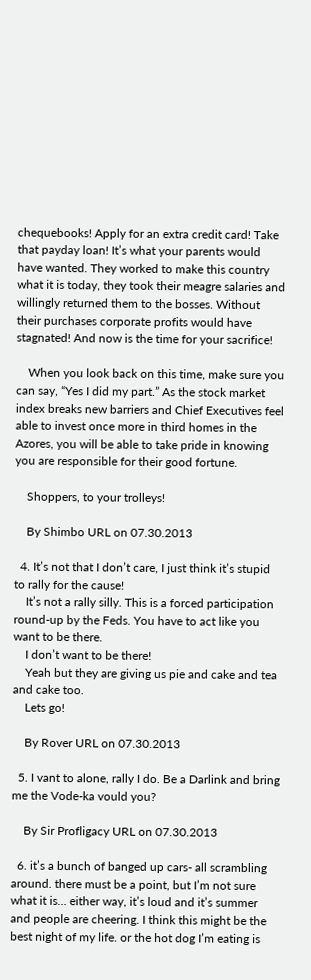chequebooks! Apply for an extra credit card! Take that payday loan! It’s what your parents would have wanted. They worked to make this country what it is today, they took their meagre salaries and willingly returned them to the bosses. Without their purchases corporate profits would have stagnated! And now is the time for your sacrifice!

    When you look back on this time, make sure you can say, “Yes I did my part.” As the stock market index breaks new barriers and Chief Executives feel able to invest once more in third homes in the Azores, you will be able to take pride in knowing you are responsible for their good fortune.

    Shoppers, to your trolleys!

    By Shimbo URL on 07.30.2013

  4. It’s not that I don’t care, I just think it’s stupid to rally for the cause!
    It’s not a rally silly. This is a forced participation round-up by the Feds. You have to act like you want to be there.
    I don’t want to be there!
    Yeah but they are giving us pie and cake and tea and cake too.
    Lets go!

    By Rover URL on 07.30.2013

  5. I vant to alone, rally I do. Be a Darlink and bring me the Vode-ka vould you?

    By Sir Profligacy URL on 07.30.2013

  6. it’s a bunch of banged up cars- all scrambling around. there must be a point, but I’m not sure what it is… either way, it’s loud and it’s summer and people are cheering. I think this might be the best night of my life. or the hot dog I’m eating is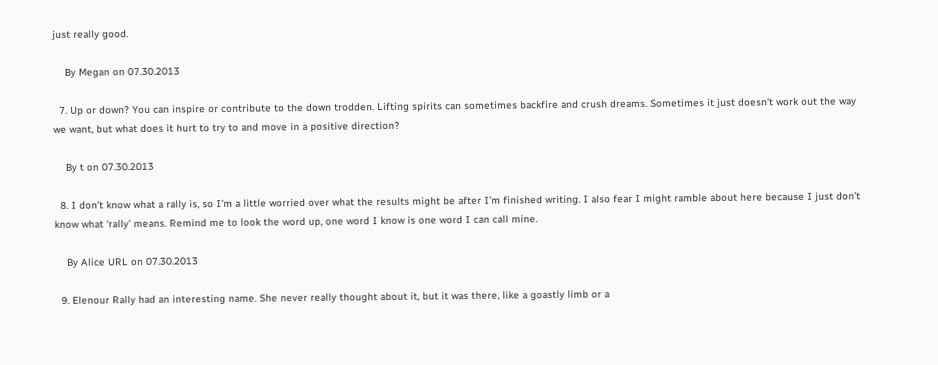just really good.

    By Megan on 07.30.2013

  7. Up or down? You can inspire or contribute to the down trodden. Lifting spirits can sometimes backfire and crush dreams. Sometimes it just doesn’t work out the way we want, but what does it hurt to try to and move in a positive direction?

    By t on 07.30.2013

  8. I don’t know what a rally is, so I’m a little worried over what the results might be after I’m finished writing. I also fear I might ramble about here because I just don’t know what ‘rally’ means. Remind me to look the word up, one word I know is one word I can call mine.

    By Alice URL on 07.30.2013

  9. Elenour Rally had an interesting name. She never really thought about it, but it was there, like a goastly limb or a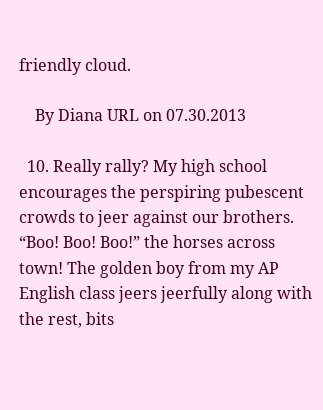friendly cloud.

    By Diana URL on 07.30.2013

  10. Really rally? My high school encourages the perspiring pubescent crowds to jeer against our brothers. “Boo! Boo! Boo!” the horses across town! The golden boy from my AP English class jeers jeerfully along with the rest, bits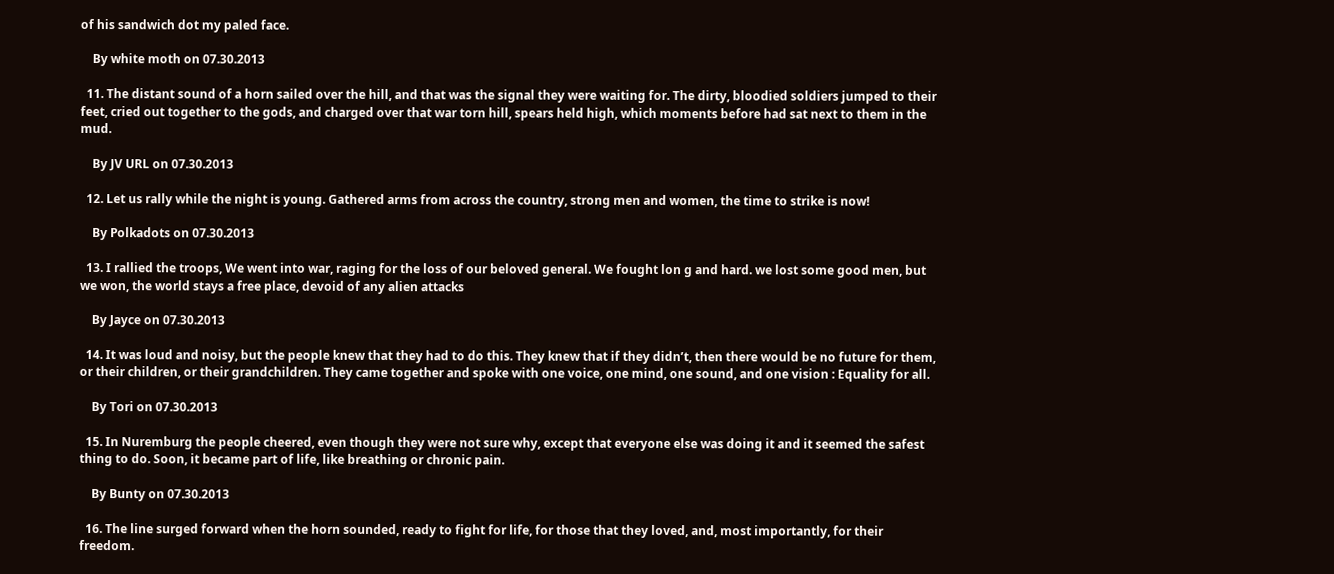of his sandwich dot my paled face.

    By white moth on 07.30.2013

  11. The distant sound of a horn sailed over the hill, and that was the signal they were waiting for. The dirty, bloodied soldiers jumped to their feet, cried out together to the gods, and charged over that war torn hill, spears held high, which moments before had sat next to them in the mud.

    By JV URL on 07.30.2013

  12. Let us rally while the night is young. Gathered arms from across the country, strong men and women, the time to strike is now!

    By Polkadots on 07.30.2013

  13. I rallied the troops, We went into war, raging for the loss of our beloved general. We fought lon g and hard. we lost some good men, but we won, the world stays a free place, devoid of any alien attacks

    By Jayce on 07.30.2013

  14. It was loud and noisy, but the people knew that they had to do this. They knew that if they didn’t, then there would be no future for them, or their children, or their grandchildren. They came together and spoke with one voice, one mind, one sound, and one vision : Equality for all.

    By Tori on 07.30.2013

  15. In Nuremburg the people cheered, even though they were not sure why, except that everyone else was doing it and it seemed the safest thing to do. Soon, it became part of life, like breathing or chronic pain.

    By Bunty on 07.30.2013

  16. The line surged forward when the horn sounded, ready to fight for life, for those that they loved, and, most importantly, for their freedom.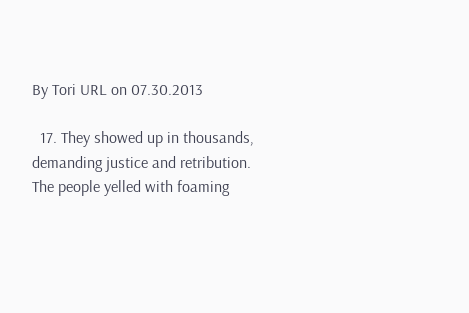By Tori URL on 07.30.2013

  17. They showed up in thousands, demanding justice and retribution. The people yelled with foaming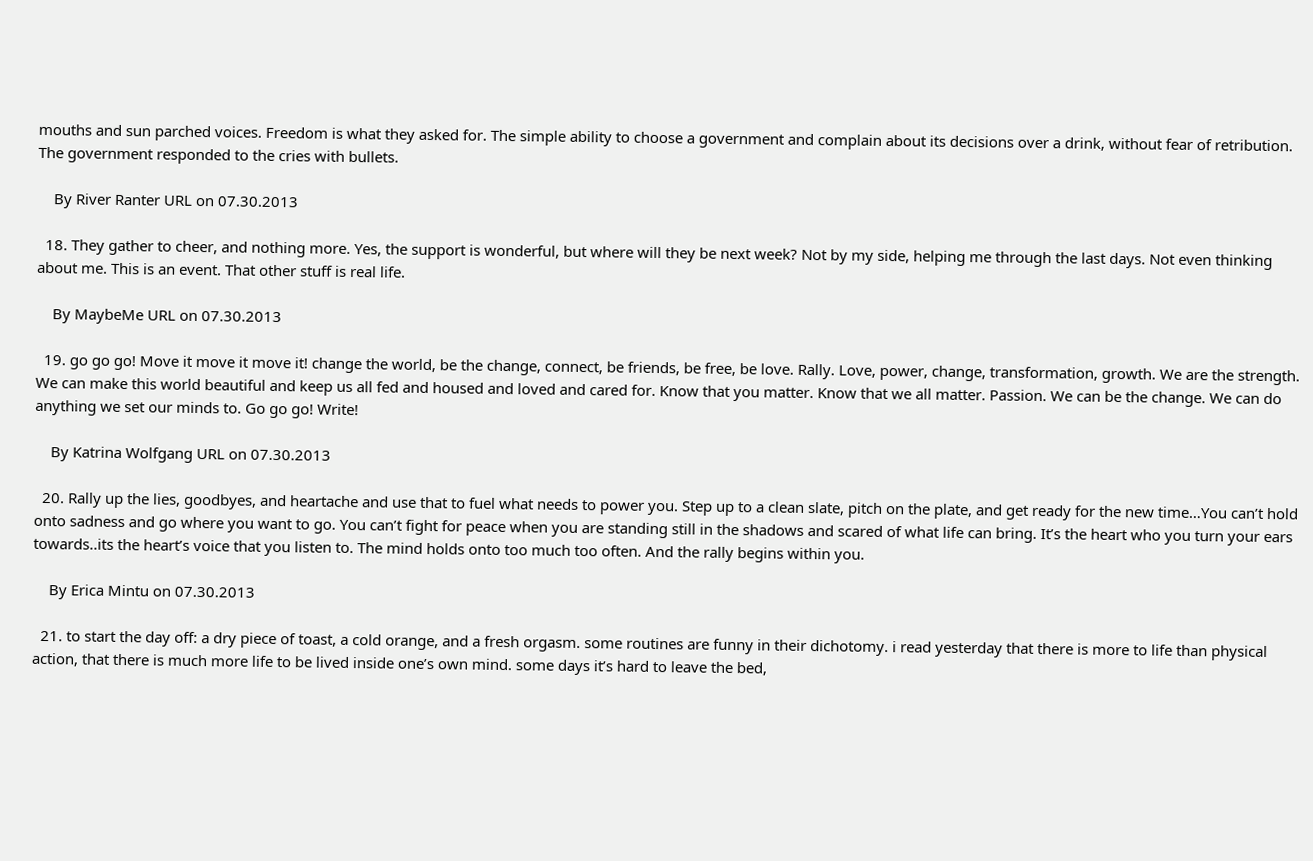mouths and sun parched voices. Freedom is what they asked for. The simple ability to choose a government and complain about its decisions over a drink, without fear of retribution. The government responded to the cries with bullets.

    By River Ranter URL on 07.30.2013

  18. They gather to cheer, and nothing more. Yes, the support is wonderful, but where will they be next week? Not by my side, helping me through the last days. Not even thinking about me. This is an event. That other stuff is real life.

    By MaybeMe URL on 07.30.2013

  19. go go go! Move it move it move it! change the world, be the change, connect, be friends, be free, be love. Rally. Love, power, change, transformation, growth. We are the strength. We can make this world beautiful and keep us all fed and housed and loved and cared for. Know that you matter. Know that we all matter. Passion. We can be the change. We can do anything we set our minds to. Go go go! Write!

    By Katrina Wolfgang URL on 07.30.2013

  20. Rally up the lies, goodbyes, and heartache and use that to fuel what needs to power you. Step up to a clean slate, pitch on the plate, and get ready for the new time…You can’t hold onto sadness and go where you want to go. You can’t fight for peace when you are standing still in the shadows and scared of what life can bring. It’s the heart who you turn your ears towards..its the heart’s voice that you listen to. The mind holds onto too much too often. And the rally begins within you.

    By Erica Mintu on 07.30.2013

  21. to start the day off: a dry piece of toast, a cold orange, and a fresh orgasm. some routines are funny in their dichotomy. i read yesterday that there is more to life than physical action, that there is much more life to be lived inside one’s own mind. some days it’s hard to leave the bed,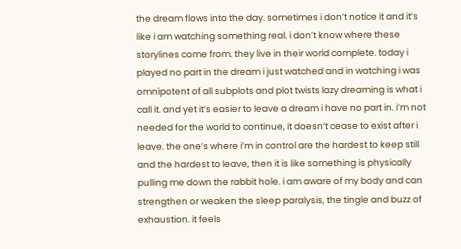the dream flows into the day. sometimes i don’t notice it and it’s like i am watching something real. i don’t know where these storylines come from. they live in their world complete. today i played no part in the dream i just watched and in watching i was omnipotent of all subplots and plot twists lazy dreaming is what i call it. and yet it’s easier to leave a dream i have no part in. i’m not needed for the world to continue, it doesn’t cease to exist after i leave. the one’s where i’m in control are the hardest to keep still and the hardest to leave, then it is like something is physically pulling me down the rabbit hole. i am aware of my body and can strengthen or weaken the sleep paralysis, the tingle and buzz of exhaustion. it feels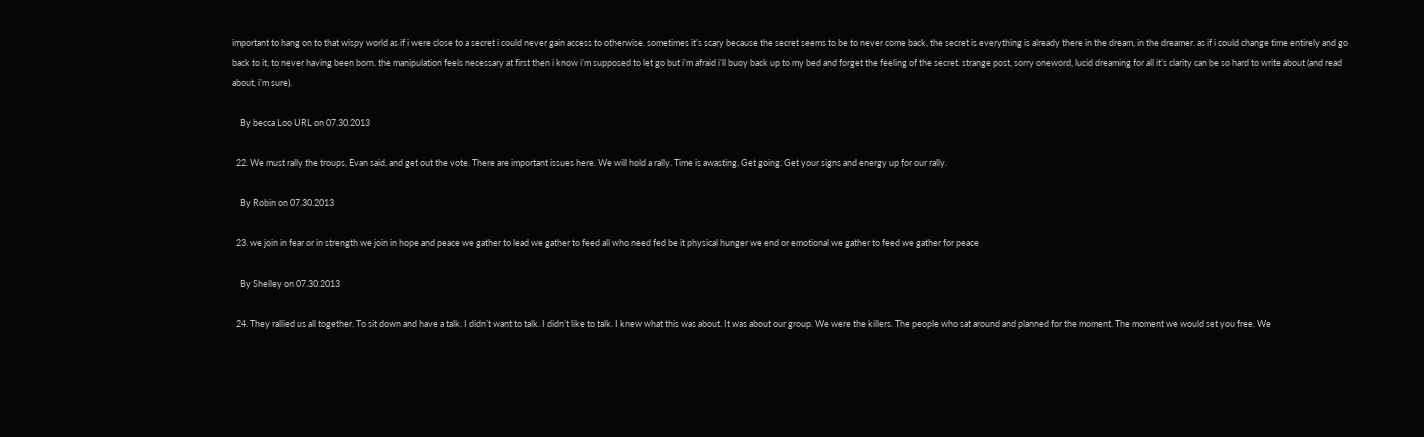important to hang on to that wispy world as if i were close to a secret i could never gain access to otherwise. sometimes it’s scary because the secret seems to be to never come back, the secret is everything is already there in the dream, in the dreamer. as if i could change time entirely and go back to it, to never having been born. the manipulation feels necessary at first then i know i’m supposed to let go but i’m afraid i’ll buoy back up to my bed and forget the feeling of the secret. strange post, sorry oneword, lucid dreaming for all it’s clarity can be so hard to write about (and read about, i’m sure).

    By becca Loo URL on 07.30.2013

  22. We must rally the troups, Evan said, and get out the vote. There are important issues here. We will hold a rally. Time is awasting. Get going. Get your signs and energy up for our rally.

    By Robin on 07.30.2013

  23. we join in fear or in strength we join in hope and peace we gather to lead we gather to feed all who need fed be it physical hunger we end or emotional we gather to feed we gather for peace

    By Shelley on 07.30.2013

  24. They rallied us all together. To sit down and have a talk. I didn’t want to talk. I didn’t like to talk. I knew what this was about. It was about our group. We were the killers. The people who sat around and planned for the moment. The moment we would set you free. We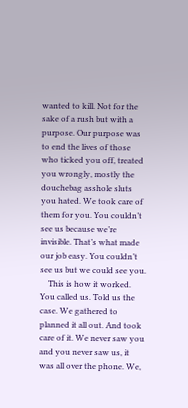wanted to kill. Not for the sake of a rush but with a purpose. Our purpose was to end the lives of those who ticked you off, treated you wrongly, mostly the douchebag asshole sluts you hated. We took care of them for you. You couldn’t see us because we’re invisible. That’s what made our job easy. You couldn’t see us but we could see you.
    This is how it worked. You called us. Told us the case. We gathered to planned it all out. And took care of it. We never saw you and you never saw us, it was all over the phone. We,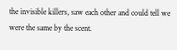the invisible killers, saw each other and could tell we were the same by the scent.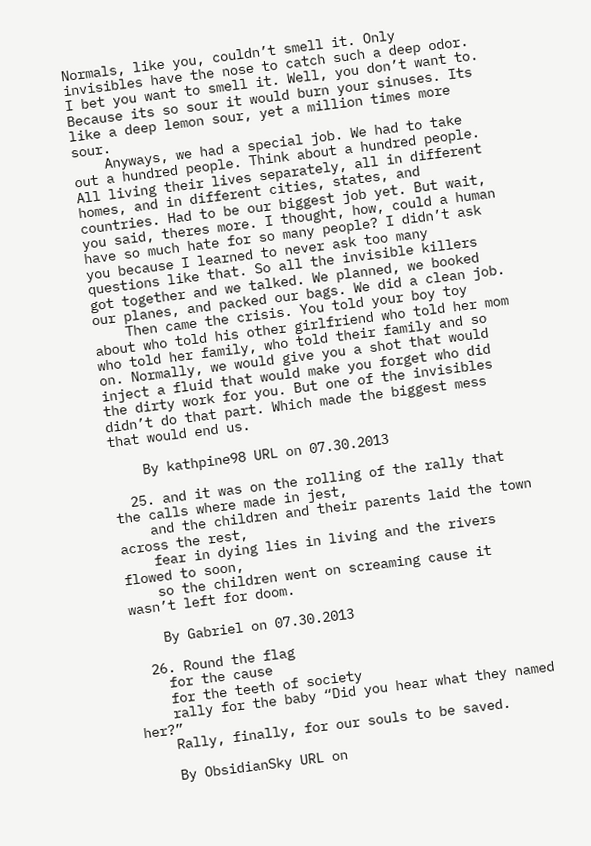Normals, like you, couldn’t smell it. Only invisibles have the nose to catch such a deep odor. I bet you want to smell it. Well, you don’t want to. Because its so sour it would burn your sinuses. Its like a deep lemon sour, yet a million times more sour.
    Anyways, we had a special job. We had to take out a hundred people. Think about a hundred people. All living their lives separately, all in different homes, and in different cities, states, and countries. Had to be our biggest job yet. But wait, you said, theres more. I thought, how, could a human have so much hate for so many people? I didn’t ask you because I learned to never ask too many questions like that. So all the invisible killers got together and we talked. We planned, we booked our planes, and packed our bags. We did a clean job.
    Then came the crisis. You told your boy toy about who told his other girlfriend who told her mom who told her family, who told their family and so on. Normally, we would give you a shot that would inject a fluid that would make you forget who did the dirty work for you. But one of the invisibles didn’t do that part. Which made the biggest mess that would end us.

    By kathpine98 URL on 07.30.2013

  25. and it was on the rolling of the rally that the calls where made in jest,
    and the children and their parents laid the town across the rest,
    fear in dying lies in living and the rivers flowed to soon,
    so the children went on screaming cause it wasn’t left for doom.

    By Gabriel on 07.30.2013

  26. Round the flag
    for the cause
    for the teeth of society
    rally for the baby “Did you hear what they named her?”
    Rally, finally, for our souls to be saved.

    By ObsidianSky URL on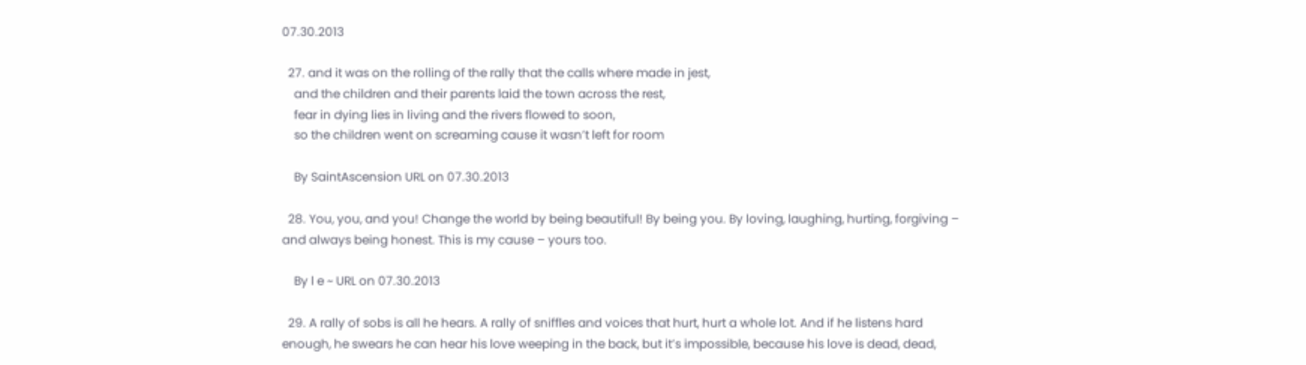07.30.2013

  27. and it was on the rolling of the rally that the calls where made in jest,
    and the children and their parents laid the town across the rest,
    fear in dying lies in living and the rivers flowed to soon,
    so the children went on screaming cause it wasn’t left for room

    By SaintAscension URL on 07.30.2013

  28. You, you, and you! Change the world by being beautiful! By being you. By loving, laughing, hurting, forgiving – and always being honest. This is my cause – yours too.

    By l e ~ URL on 07.30.2013

  29. A rally of sobs is all he hears. A rally of sniffles and voices that hurt, hurt a whole lot. And if he listens hard enough, he swears he can hear his love weeping in the back, but it’s impossible, because his love is dead, dead,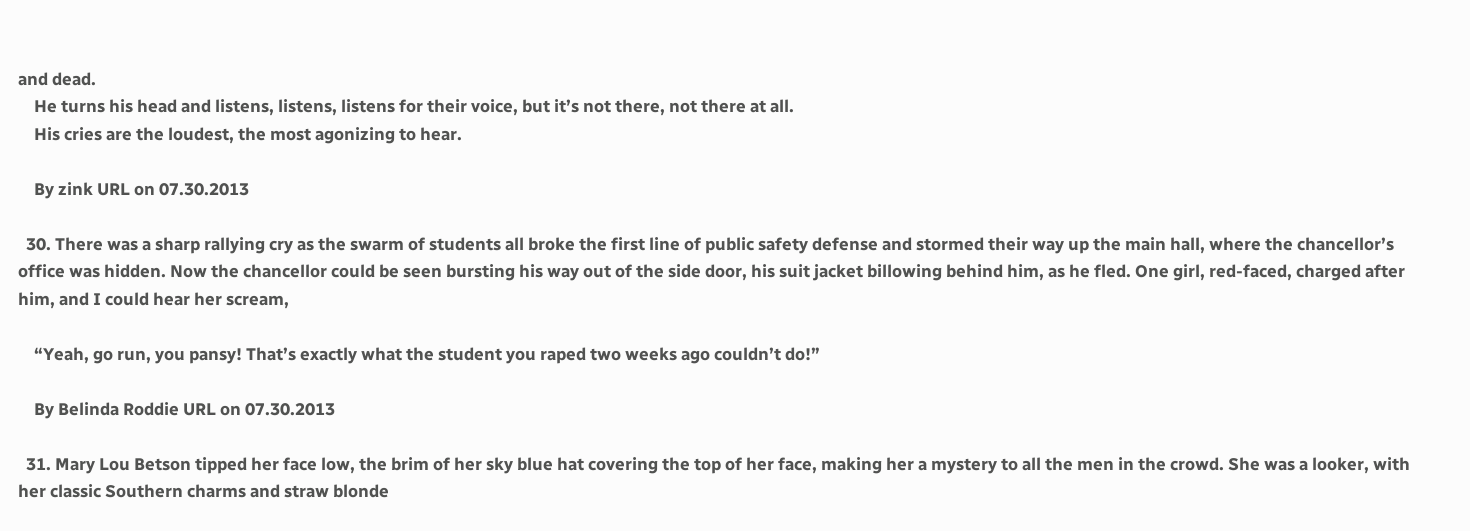and dead.
    He turns his head and listens, listens, listens for their voice, but it’s not there, not there at all.
    His cries are the loudest, the most agonizing to hear.

    By zink URL on 07.30.2013

  30. There was a sharp rallying cry as the swarm of students all broke the first line of public safety defense and stormed their way up the main hall, where the chancellor’s office was hidden. Now the chancellor could be seen bursting his way out of the side door, his suit jacket billowing behind him, as he fled. One girl, red-faced, charged after him, and I could hear her scream,

    “Yeah, go run, you pansy! That’s exactly what the student you raped two weeks ago couldn’t do!”

    By Belinda Roddie URL on 07.30.2013

  31. Mary Lou Betson tipped her face low, the brim of her sky blue hat covering the top of her face, making her a mystery to all the men in the crowd. She was a looker, with her classic Southern charms and straw blonde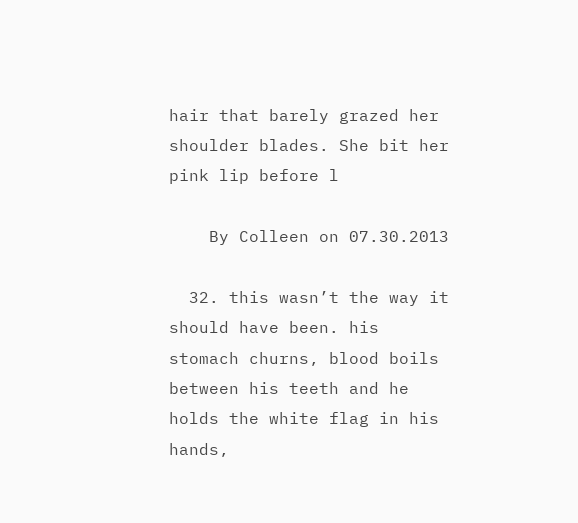hair that barely grazed her shoulder blades. She bit her pink lip before l

    By Colleen on 07.30.2013

  32. this wasn’t the way it should have been. his stomach churns, blood boils between his teeth and he holds the white flag in his hands,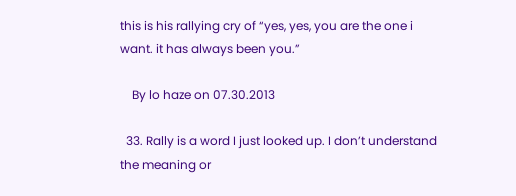this is his rallying cry of “yes, yes, you are the one i want. it has always been you.”

    By lo haze on 07.30.2013

  33. Rally is a word I just looked up. I don’t understand the meaning or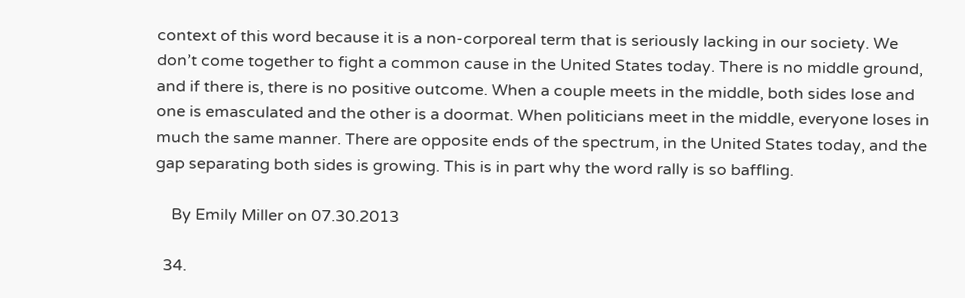context of this word because it is a non-corporeal term that is seriously lacking in our society. We don’t come together to fight a common cause in the United States today. There is no middle ground, and if there is, there is no positive outcome. When a couple meets in the middle, both sides lose and one is emasculated and the other is a doormat. When politicians meet in the middle, everyone loses in much the same manner. There are opposite ends of the spectrum, in the United States today, and the gap separating both sides is growing. This is in part why the word rally is so baffling.

    By Emily Miller on 07.30.2013

  34.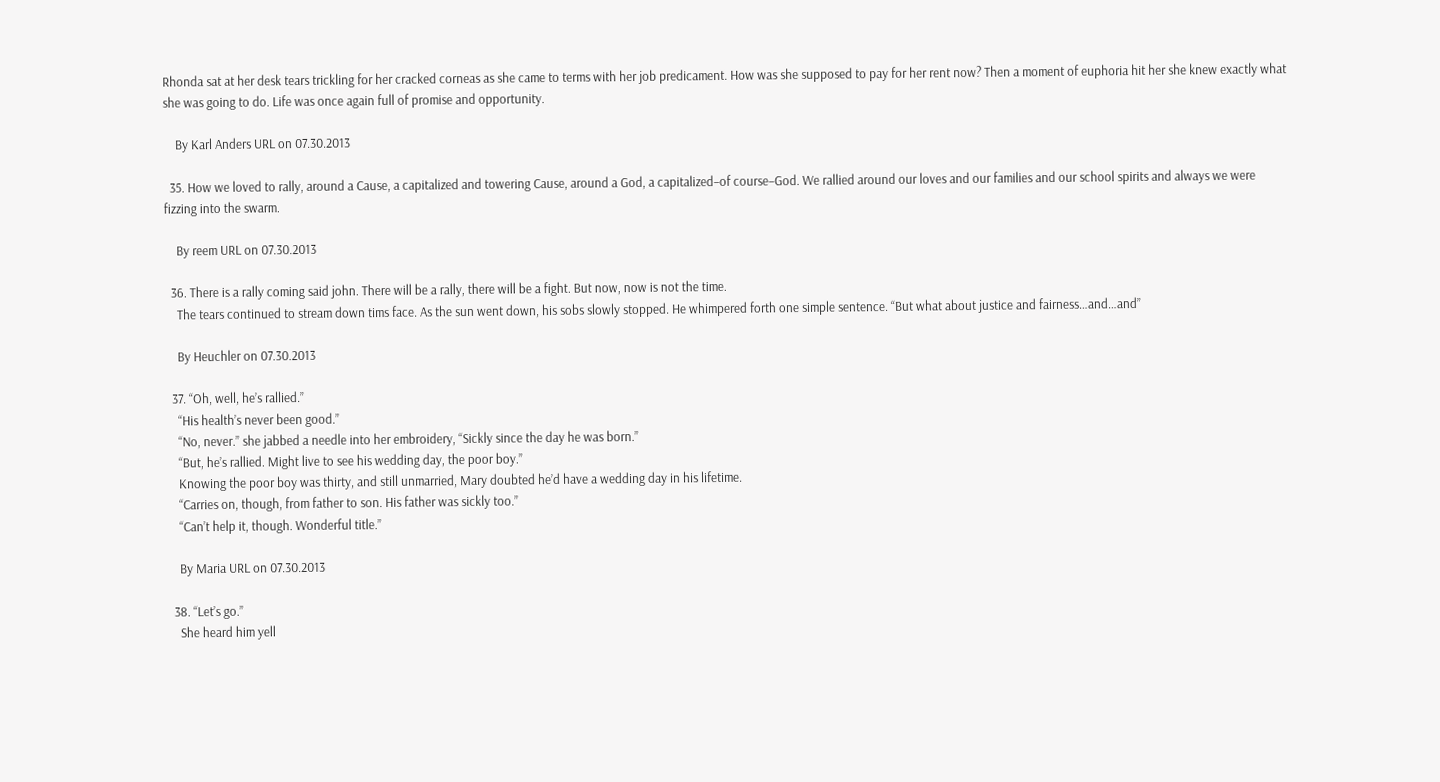Rhonda sat at her desk tears trickling for her cracked corneas as she came to terms with her job predicament. How was she supposed to pay for her rent now? Then a moment of euphoria hit her she knew exactly what she was going to do. Life was once again full of promise and opportunity.

    By Karl Anders URL on 07.30.2013

  35. How we loved to rally, around a Cause, a capitalized and towering Cause, around a God, a capitalized–of course–God. We rallied around our loves and our families and our school spirits and always we were fizzing into the swarm.

    By reem URL on 07.30.2013

  36. There is a rally coming said john. There will be a rally, there will be a fight. But now, now is not the time.
    The tears continued to stream down tims face. As the sun went down, his sobs slowly stopped. He whimpered forth one simple sentence. “But what about justice and fairness…and…and”

    By Heuchler on 07.30.2013

  37. “Oh, well, he’s rallied.”
    “His health’s never been good.”
    “No, never.” she jabbed a needle into her embroidery, “Sickly since the day he was born.”
    “But, he’s rallied. Might live to see his wedding day, the poor boy.”
    Knowing the poor boy was thirty, and still unmarried, Mary doubted he’d have a wedding day in his lifetime.
    “Carries on, though, from father to son. His father was sickly too.”
    “Can’t help it, though. Wonderful title.”

    By Maria URL on 07.30.2013

  38. “Let’s go.”
    She heard him yell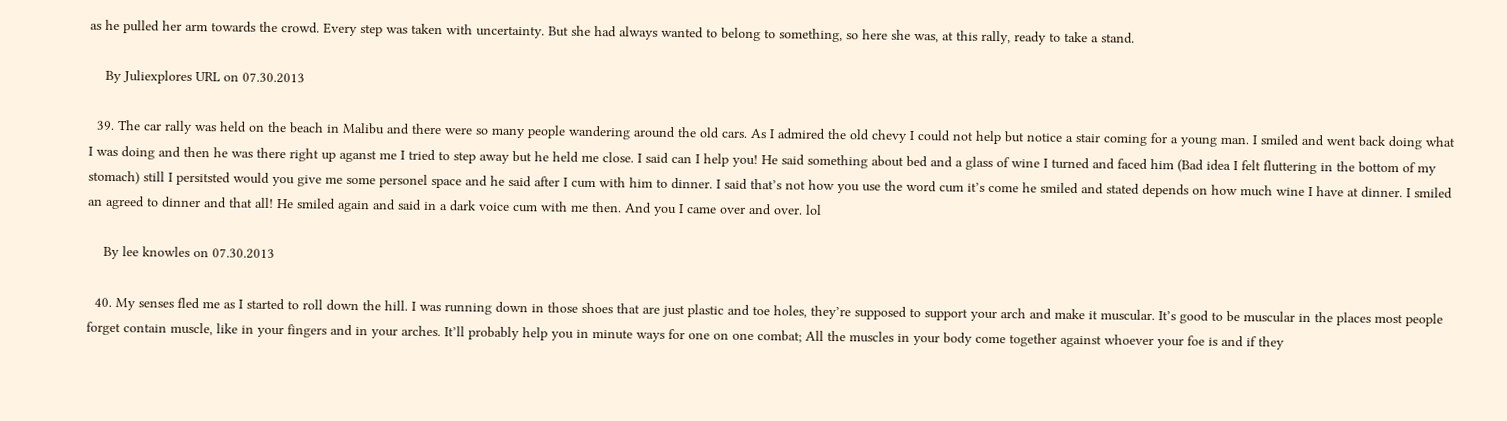as he pulled her arm towards the crowd. Every step was taken with uncertainty. But she had always wanted to belong to something, so here she was, at this rally, ready to take a stand.

    By Juliexplores URL on 07.30.2013

  39. The car rally was held on the beach in Malibu and there were so many people wandering around the old cars. As I admired the old chevy I could not help but notice a stair coming for a young man. I smiled and went back doing what I was doing and then he was there right up aganst me I tried to step away but he held me close. I said can I help you! He said something about bed and a glass of wine I turned and faced him (Bad idea I felt fluttering in the bottom of my stomach) still I persitsted would you give me some personel space and he said after I cum with him to dinner. I said that’s not how you use the word cum it’s come he smiled and stated depends on how much wine I have at dinner. I smiled an agreed to dinner and that all! He smiled again and said in a dark voice cum with me then. And you I came over and over. lol

    By lee knowles on 07.30.2013

  40. My senses fled me as I started to roll down the hill. I was running down in those shoes that are just plastic and toe holes, they’re supposed to support your arch and make it muscular. It’s good to be muscular in the places most people forget contain muscle, like in your fingers and in your arches. It’ll probably help you in minute ways for one on one combat; All the muscles in your body come together against whoever your foe is and if they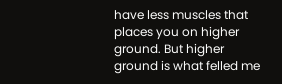have less muscles that places you on higher ground. But higher ground is what felled me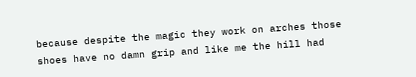because despite the magic they work on arches those shoes have no damn grip and like me the hill had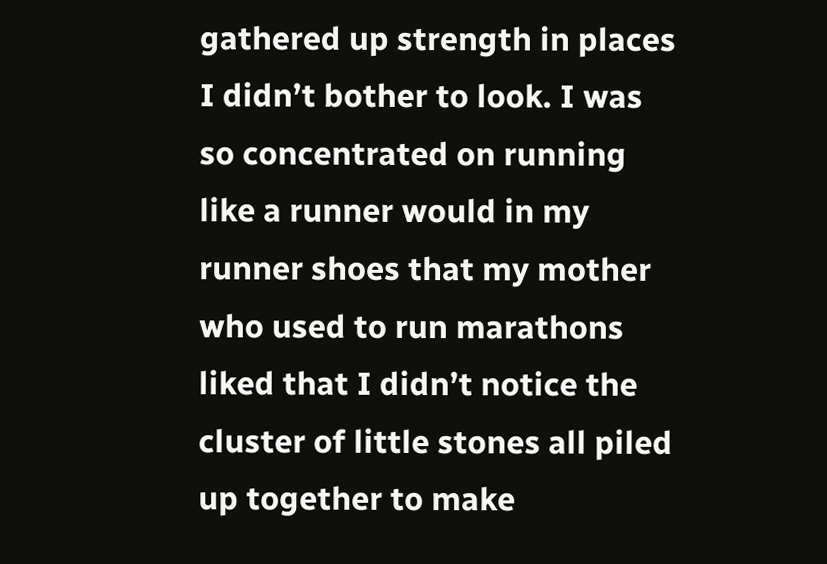gathered up strength in places I didn’t bother to look. I was so concentrated on running like a runner would in my runner shoes that my mother who used to run marathons liked that I didn’t notice the cluster of little stones all piled up together to make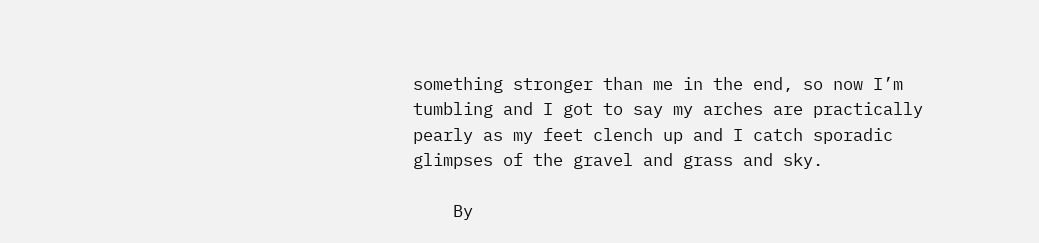something stronger than me in the end, so now I’m tumbling and I got to say my arches are practically pearly as my feet clench up and I catch sporadic glimpses of the gravel and grass and sky.

    By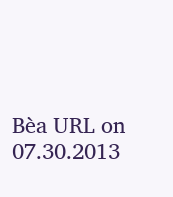Bèa URL on 07.30.2013